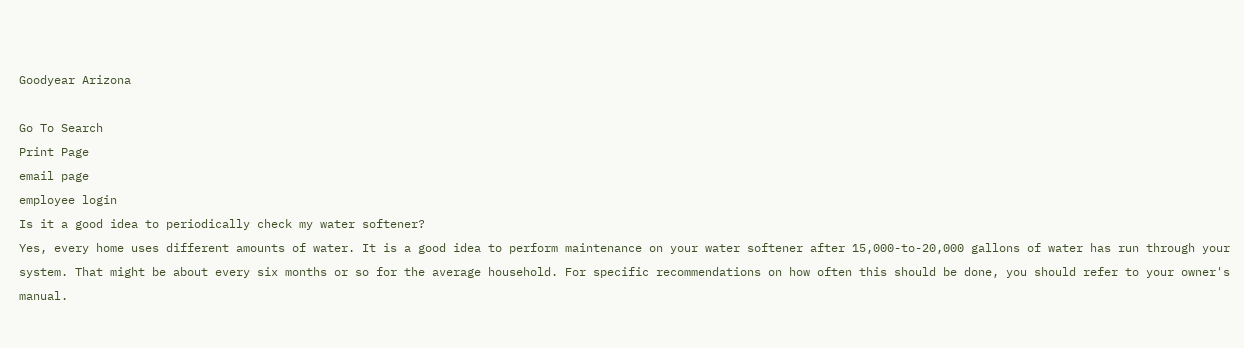Goodyear Arizona

Go To Search
Print Page
email page
employee login
Is it a good idea to periodically check my water softener?
Yes, every home uses different amounts of water. It is a good idea to perform maintenance on your water softener after 15,000-to-20,000 gallons of water has run through your system. That might be about every six months or so for the average household. For specific recommendations on how often this should be done, you should refer to your owner's manual.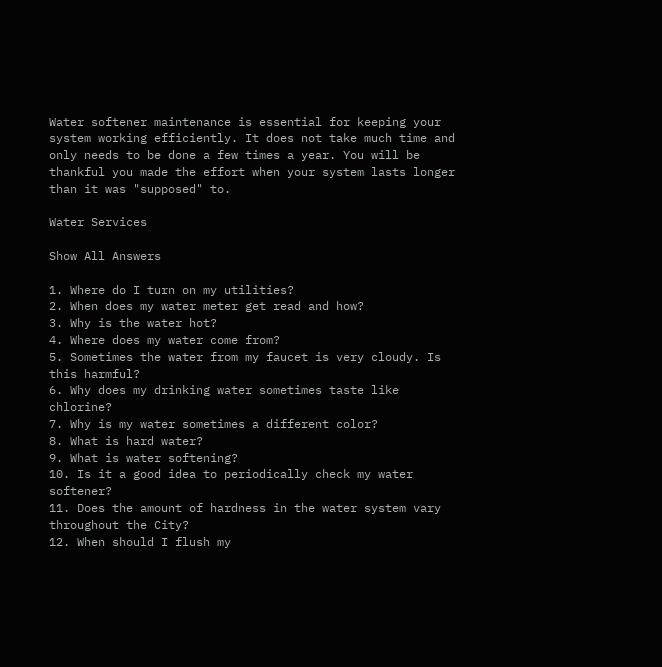Water softener maintenance is essential for keeping your system working efficiently. It does not take much time and only needs to be done a few times a year. You will be thankful you made the effort when your system lasts longer than it was "supposed" to.

Water Services

Show All Answers

1. Where do I turn on my utilities?
2. When does my water meter get read and how?
3. Why is the water hot?
4. Where does my water come from?
5. Sometimes the water from my faucet is very cloudy. Is this harmful?
6. Why does my drinking water sometimes taste like chlorine?
7. Why is my water sometimes a different color?
8. What is hard water?
9. What is water softening?
10. Is it a good idea to periodically check my water softener?
11. Does the amount of hardness in the water system vary throughout the City?
12. When should I flush my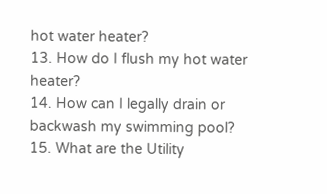hot water heater?
13. How do I flush my hot water heater?
14. How can I legally drain or backwash my swimming pool?
15. What are the Utility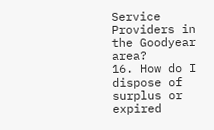Service Providers in the Goodyear area?
16. How do I dispose of surplus or expired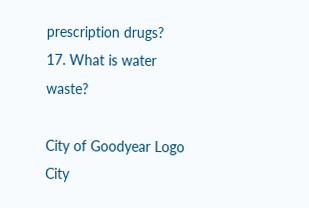prescription drugs?
17. What is water waste?

City of Goodyear Logo
City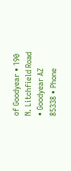of Goodyear • 190 N. Litchfield Road • Goodyear AZ 85338 • Phone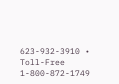623-932-3910 • Toll-Free 1-800-872-1749